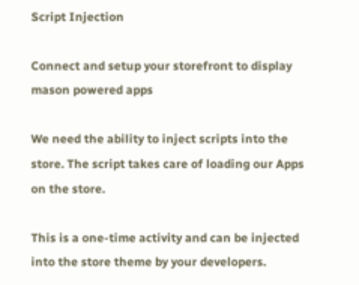Script Injection

Connect and setup your storefront to display mason powered apps

We need the ability to inject scripts into the store. The script takes care of loading our Apps on the store.

This is a one-time activity and can be injected into the store theme by your developers.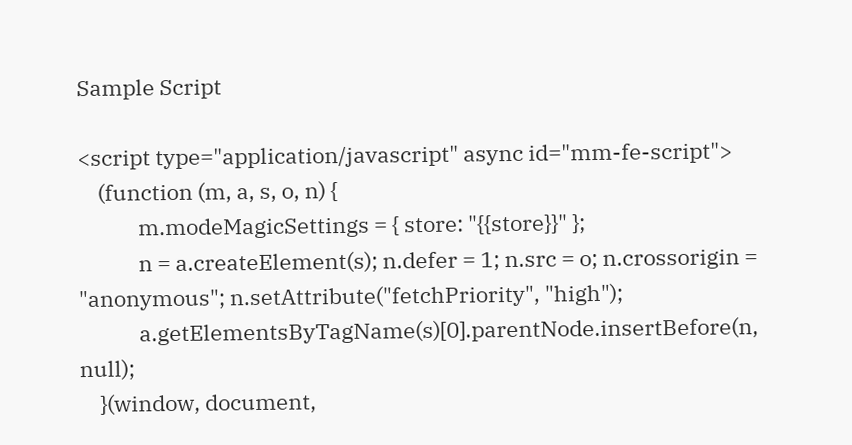Sample Script

<script type="application/javascript" async id="mm-fe-script">
    (function (m, a, s, o, n) {
            m.modeMagicSettings = { store: "{{store}}" };
            n = a.createElement(s); n.defer = 1; n.src = o; n.crossorigin = "anonymous"; n.setAttribute("fetchPriority", "high");
            a.getElementsByTagName(s)[0].parentNode.insertBefore(n, null);
    }(window, document,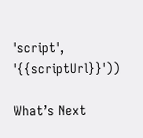'script', '{{scriptUrl}}'))

What’s Next